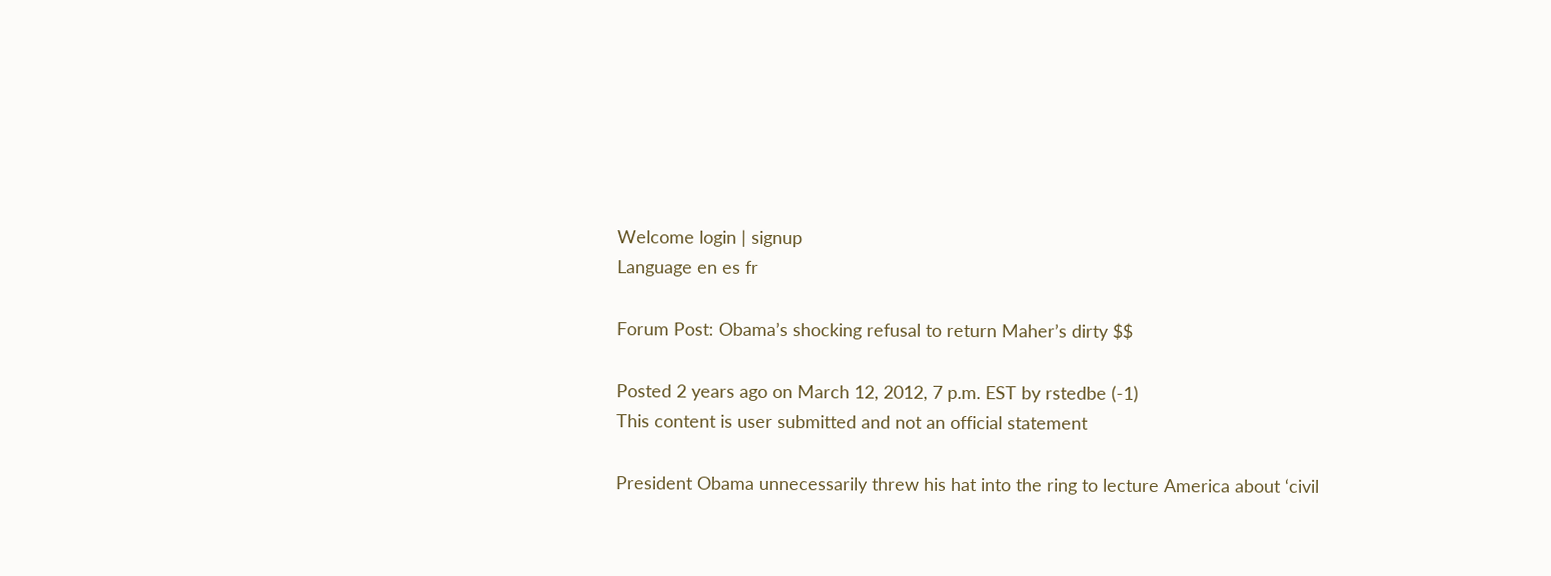Welcome login | signup
Language en es fr

Forum Post: Obama’s shocking refusal to return Maher’s dirty $$

Posted 2 years ago on March 12, 2012, 7 p.m. EST by rstedbe (-1)
This content is user submitted and not an official statement

President Obama unnecessarily threw his hat into the ring to lecture America about ‘civil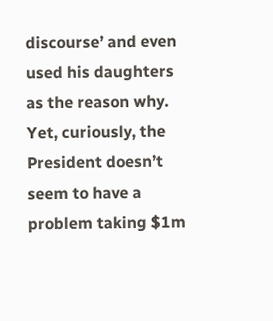discourse’ and even used his daughters as the reason why. Yet, curiously, the President doesn’t seem to have a problem taking $1m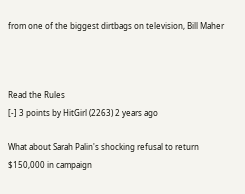from one of the biggest dirtbags on television, Bill Maher



Read the Rules
[-] 3 points by HitGirl (2263) 2 years ago

What about Sarah Palin's shocking refusal to return $150,000 in campaign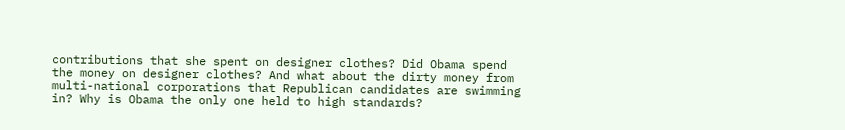contributions that she spent on designer clothes? Did Obama spend the money on designer clothes? And what about the dirty money from multi-national corporations that Republican candidates are swimming in? Why is Obama the only one held to high standards?